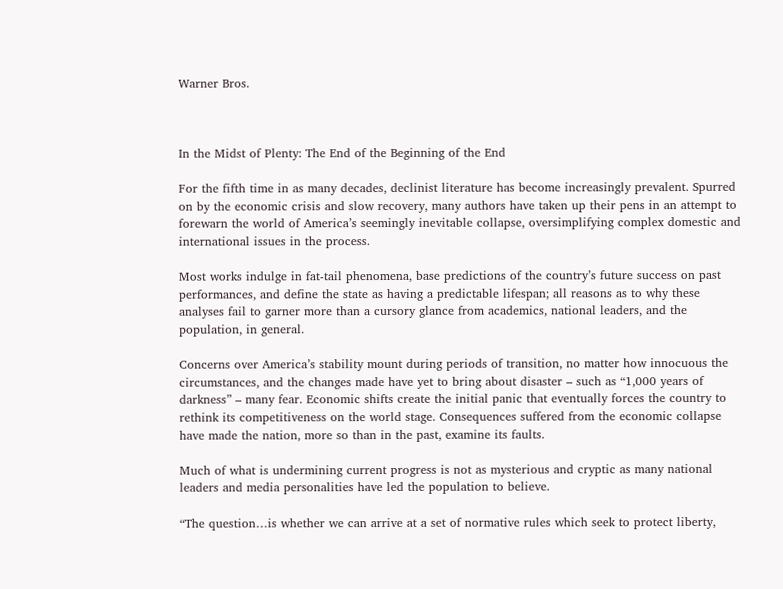Warner Bros.



In the Midst of Plenty: The End of the Beginning of the End

For the fifth time in as many decades, declinist literature has become increasingly prevalent. Spurred on by the economic crisis and slow recovery, many authors have taken up their pens in an attempt to forewarn the world of America’s seemingly inevitable collapse, oversimplifying complex domestic and international issues in the process.

Most works indulge in fat-tail phenomena, base predictions of the country’s future success on past performances, and define the state as having a predictable lifespan; all reasons as to why these analyses fail to garner more than a cursory glance from academics, national leaders, and the population, in general.

Concerns over America’s stability mount during periods of transition, no matter how innocuous the circumstances, and the changes made have yet to bring about disaster – such as “1,000 years of darkness” – many fear. Economic shifts create the initial panic that eventually forces the country to rethink its competitiveness on the world stage. Consequences suffered from the economic collapse have made the nation, more so than in the past, examine its faults.

Much of what is undermining current progress is not as mysterious and cryptic as many national leaders and media personalities have led the population to believe.

“The question…is whether we can arrive at a set of normative rules which seek to protect liberty,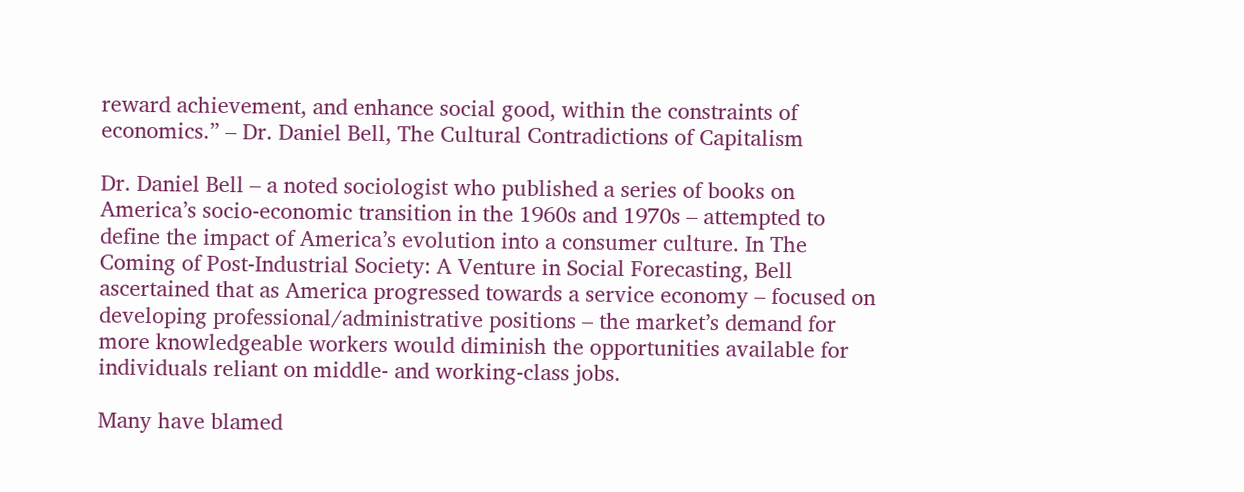reward achievement, and enhance social good, within the constraints of economics.” – Dr. Daniel Bell, The Cultural Contradictions of Capitalism

Dr. Daniel Bell – a noted sociologist who published a series of books on America’s socio-economic transition in the 1960s and 1970s – attempted to define the impact of America’s evolution into a consumer culture. In The Coming of Post-Industrial Society: A Venture in Social Forecasting, Bell ascertained that as America progressed towards a service economy – focused on developing professional/administrative positions – the market’s demand for more knowledgeable workers would diminish the opportunities available for individuals reliant on middle- and working-class jobs.

Many have blamed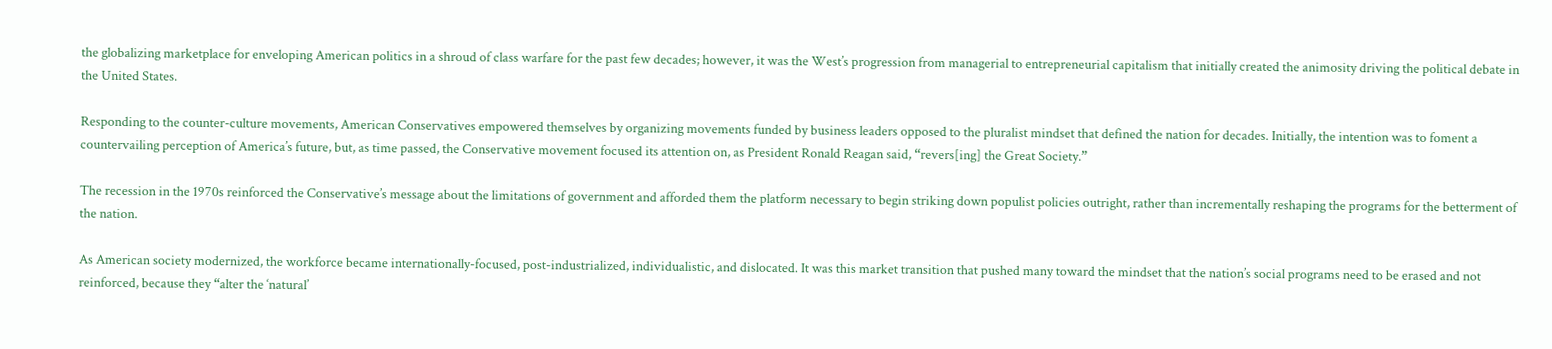the globalizing marketplace for enveloping American politics in a shroud of class warfare for the past few decades; however, it was the West’s progression from managerial to entrepreneurial capitalism that initially created the animosity driving the political debate in the United States.

Responding to the counter-culture movements, American Conservatives empowered themselves by organizing movements funded by business leaders opposed to the pluralist mindset that defined the nation for decades. Initially, the intention was to foment a countervailing perception of America’s future, but, as time passed, the Conservative movement focused its attention on, as President Ronald Reagan said, “revers[ing] the Great Society.”

The recession in the 1970s reinforced the Conservative’s message about the limitations of government and afforded them the platform necessary to begin striking down populist policies outright, rather than incrementally reshaping the programs for the betterment of the nation.

As American society modernized, the workforce became internationally-focused, post-industrialized, individualistic, and dislocated. It was this market transition that pushed many toward the mindset that the nation’s social programs need to be erased and not reinforced, because they “alter the ‘natural’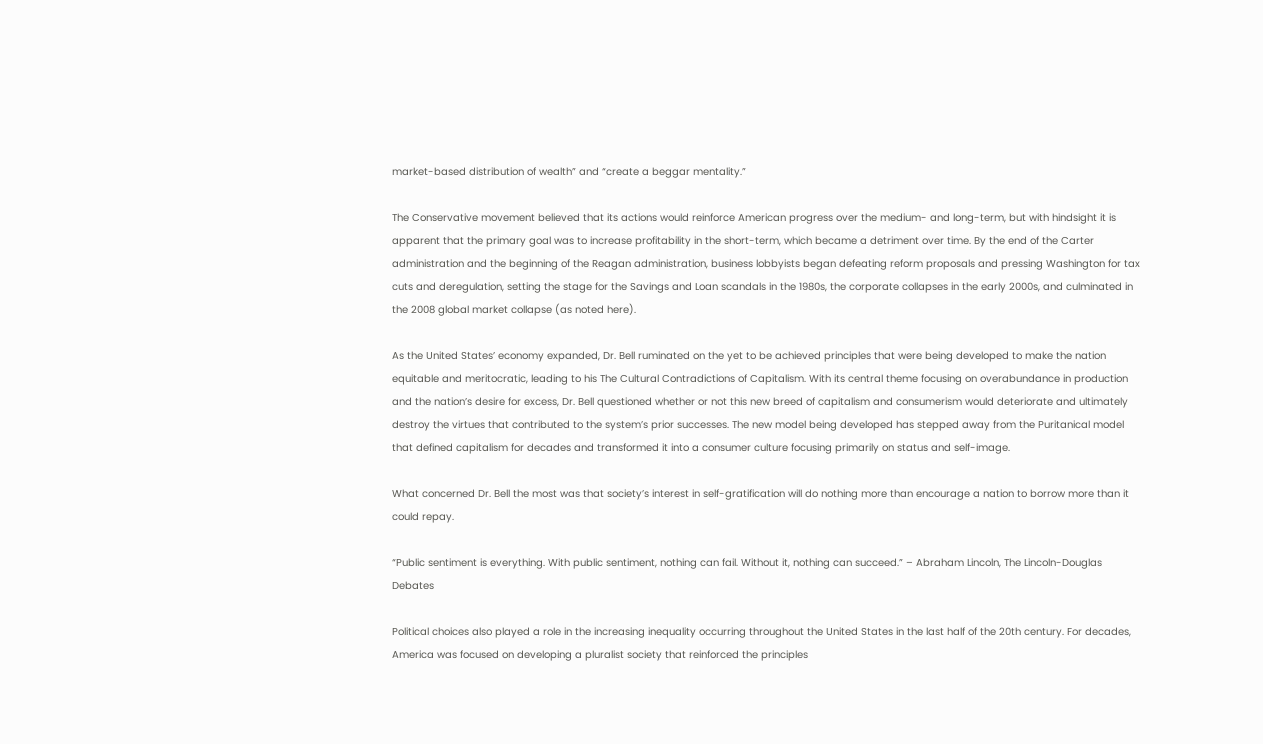market-based distribution of wealth” and “create a beggar mentality.”

The Conservative movement believed that its actions would reinforce American progress over the medium- and long-term, but with hindsight it is apparent that the primary goal was to increase profitability in the short-term, which became a detriment over time. By the end of the Carter administration and the beginning of the Reagan administration, business lobbyists began defeating reform proposals and pressing Washington for tax cuts and deregulation, setting the stage for the Savings and Loan scandals in the 1980s, the corporate collapses in the early 2000s, and culminated in the 2008 global market collapse (as noted here).

As the United States’ economy expanded, Dr. Bell ruminated on the yet to be achieved principles that were being developed to make the nation equitable and meritocratic, leading to his The Cultural Contradictions of Capitalism. With its central theme focusing on overabundance in production and the nation’s desire for excess, Dr. Bell questioned whether or not this new breed of capitalism and consumerism would deteriorate and ultimately destroy the virtues that contributed to the system’s prior successes. The new model being developed has stepped away from the Puritanical model that defined capitalism for decades and transformed it into a consumer culture focusing primarily on status and self-image.

What concerned Dr. Bell the most was that society’s interest in self-gratification will do nothing more than encourage a nation to borrow more than it could repay.

“Public sentiment is everything. With public sentiment, nothing can fail. Without it, nothing can succeed.” – Abraham Lincoln, The Lincoln-Douglas Debates

Political choices also played a role in the increasing inequality occurring throughout the United States in the last half of the 20th century. For decades, America was focused on developing a pluralist society that reinforced the principles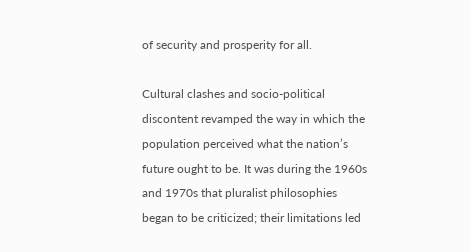of security and prosperity for all.

Cultural clashes and socio-political discontent revamped the way in which the population perceived what the nation’s future ought to be. It was during the 1960s and 1970s that pluralist philosophies began to be criticized; their limitations led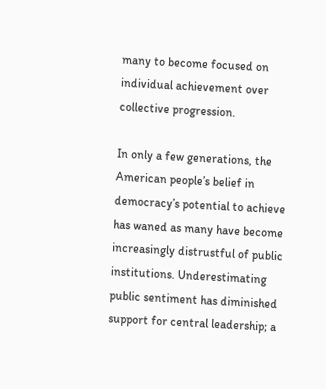many to become focused on individual achievement over collective progression.

In only a few generations, the American people’s belief in democracy’s potential to achieve has waned as many have become increasingly distrustful of public institutions. Underestimating public sentiment has diminished support for central leadership; a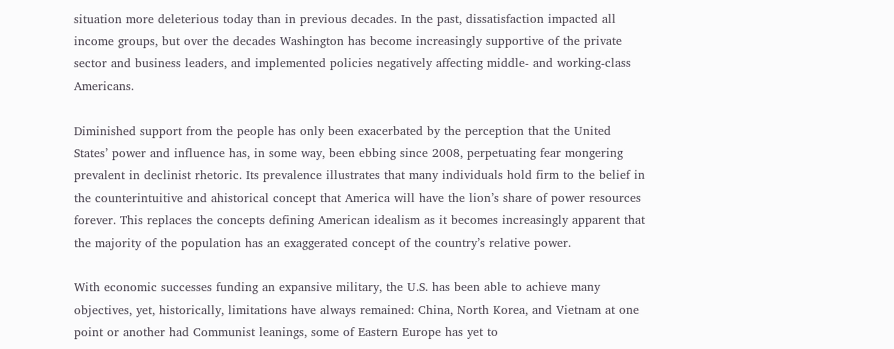situation more deleterious today than in previous decades. In the past, dissatisfaction impacted all income groups, but over the decades Washington has become increasingly supportive of the private sector and business leaders, and implemented policies negatively affecting middle- and working-class Americans.

Diminished support from the people has only been exacerbated by the perception that the United States’ power and influence has, in some way, been ebbing since 2008, perpetuating fear mongering prevalent in declinist rhetoric. Its prevalence illustrates that many individuals hold firm to the belief in the counterintuitive and ahistorical concept that America will have the lion’s share of power resources forever. This replaces the concepts defining American idealism as it becomes increasingly apparent that the majority of the population has an exaggerated concept of the country’s relative power.

With economic successes funding an expansive military, the U.S. has been able to achieve many objectives, yet, historically, limitations have always remained: China, North Korea, and Vietnam at one point or another had Communist leanings, some of Eastern Europe has yet to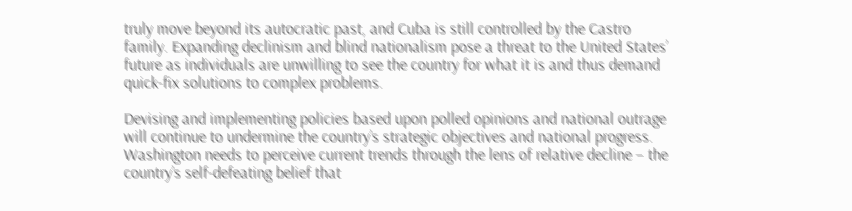truly move beyond its autocratic past, and Cuba is still controlled by the Castro family. Expanding declinism and blind nationalism pose a threat to the United States’ future as individuals are unwilling to see the country for what it is and thus demand quick-fix solutions to complex problems.

Devising and implementing policies based upon polled opinions and national outrage will continue to undermine the country’s strategic objectives and national progress. Washington needs to perceive current trends through the lens of relative decline – the country’s self-defeating belief that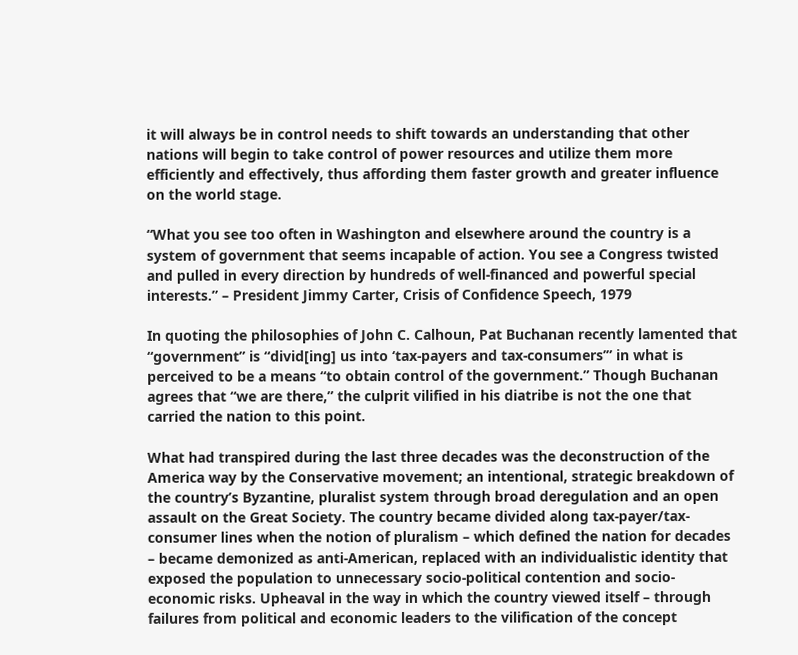it will always be in control needs to shift towards an understanding that other nations will begin to take control of power resources and utilize them more efficiently and effectively, thus affording them faster growth and greater influence on the world stage.

“What you see too often in Washington and elsewhere around the country is a system of government that seems incapable of action. You see a Congress twisted and pulled in every direction by hundreds of well-financed and powerful special interests.” – President Jimmy Carter, Crisis of Confidence Speech, 1979

In quoting the philosophies of John C. Calhoun, Pat Buchanan recently lamented that “government” is “divid[ing] us into ‘tax-payers and tax-consumers’” in what is perceived to be a means “to obtain control of the government.” Though Buchanan agrees that “we are there,” the culprit vilified in his diatribe is not the one that carried the nation to this point.

What had transpired during the last three decades was the deconstruction of the America way by the Conservative movement; an intentional, strategic breakdown of the country’s Byzantine, pluralist system through broad deregulation and an open assault on the Great Society. The country became divided along tax-payer/tax-consumer lines when the notion of pluralism – which defined the nation for decades – became demonized as anti-American, replaced with an individualistic identity that exposed the population to unnecessary socio-political contention and socio-economic risks. Upheaval in the way in which the country viewed itself – through failures from political and economic leaders to the vilification of the concept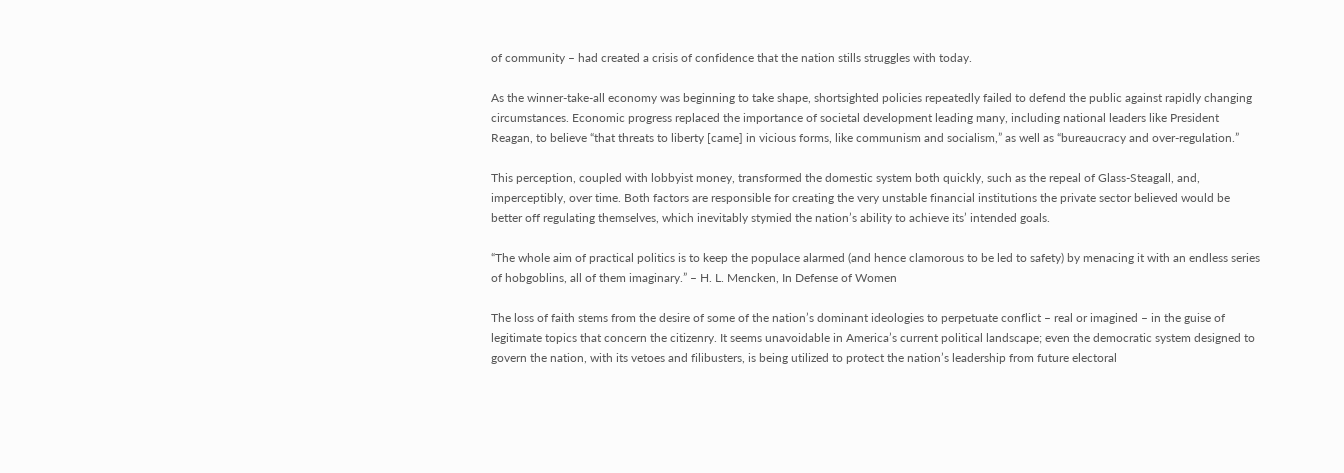of community – had created a crisis of confidence that the nation stills struggles with today.

As the winner-take-all economy was beginning to take shape, shortsighted policies repeatedly failed to defend the public against rapidly changing circumstances. Economic progress replaced the importance of societal development leading many, including national leaders like President Reagan, to believe “that threats to liberty [came] in vicious forms, like communism and socialism,” as well as “bureaucracy and over-regulation.”

This perception, coupled with lobbyist money, transformed the domestic system both quickly, such as the repeal of Glass-Steagall, and, imperceptibly, over time. Both factors are responsible for creating the very unstable financial institutions the private sector believed would be better off regulating themselves, which inevitably stymied the nation’s ability to achieve its’ intended goals.

“The whole aim of practical politics is to keep the populace alarmed (and hence clamorous to be led to safety) by menacing it with an endless series of hobgoblins, all of them imaginary.” – H. L. Mencken, In Defense of Women

The loss of faith stems from the desire of some of the nation’s dominant ideologies to perpetuate conflict – real or imagined – in the guise of legitimate topics that concern the citizenry. It seems unavoidable in America’s current political landscape; even the democratic system designed to govern the nation, with its vetoes and filibusters, is being utilized to protect the nation’s leadership from future electoral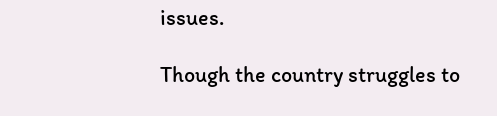issues.

Though the country struggles to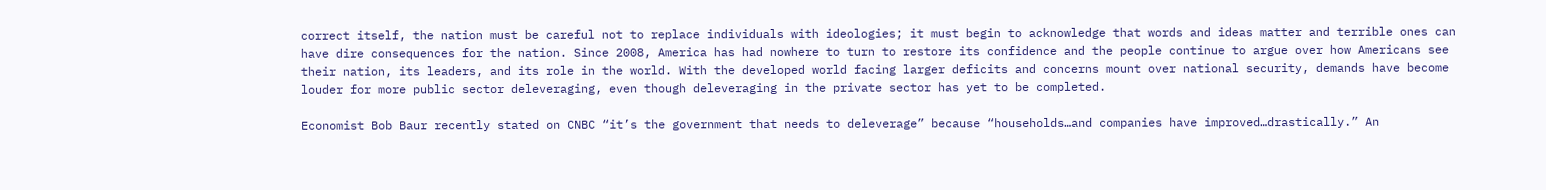correct itself, the nation must be careful not to replace individuals with ideologies; it must begin to acknowledge that words and ideas matter and terrible ones can have dire consequences for the nation. Since 2008, America has had nowhere to turn to restore its confidence and the people continue to argue over how Americans see their nation, its leaders, and its role in the world. With the developed world facing larger deficits and concerns mount over national security, demands have become louder for more public sector deleveraging, even though deleveraging in the private sector has yet to be completed.

Economist Bob Baur recently stated on CNBC “it’s the government that needs to deleverage” because “households…and companies have improved…drastically.” An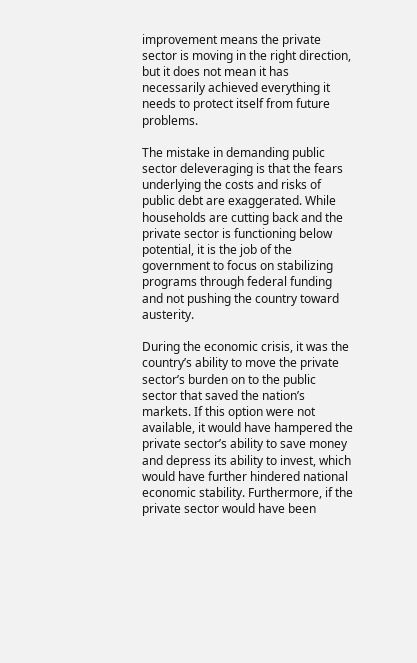improvement means the private sector is moving in the right direction, but it does not mean it has necessarily achieved everything it needs to protect itself from future problems.

The mistake in demanding public sector deleveraging is that the fears underlying the costs and risks of public debt are exaggerated. While households are cutting back and the private sector is functioning below potential, it is the job of the government to focus on stabilizing programs through federal funding and not pushing the country toward austerity.

During the economic crisis, it was the country’s ability to move the private sector’s burden on to the public sector that saved the nation’s markets. If this option were not available, it would have hampered the private sector’s ability to save money and depress its ability to invest, which would have further hindered national economic stability. Furthermore, if the private sector would have been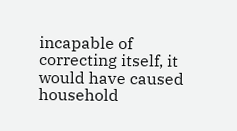incapable of correcting itself, it would have caused household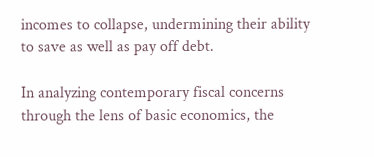incomes to collapse, undermining their ability to save as well as pay off debt.

In analyzing contemporary fiscal concerns through the lens of basic economics, the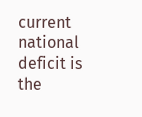current national deficit is the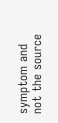symptom and not the source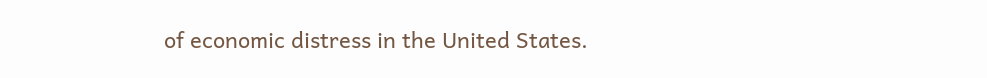of economic distress in the United States.